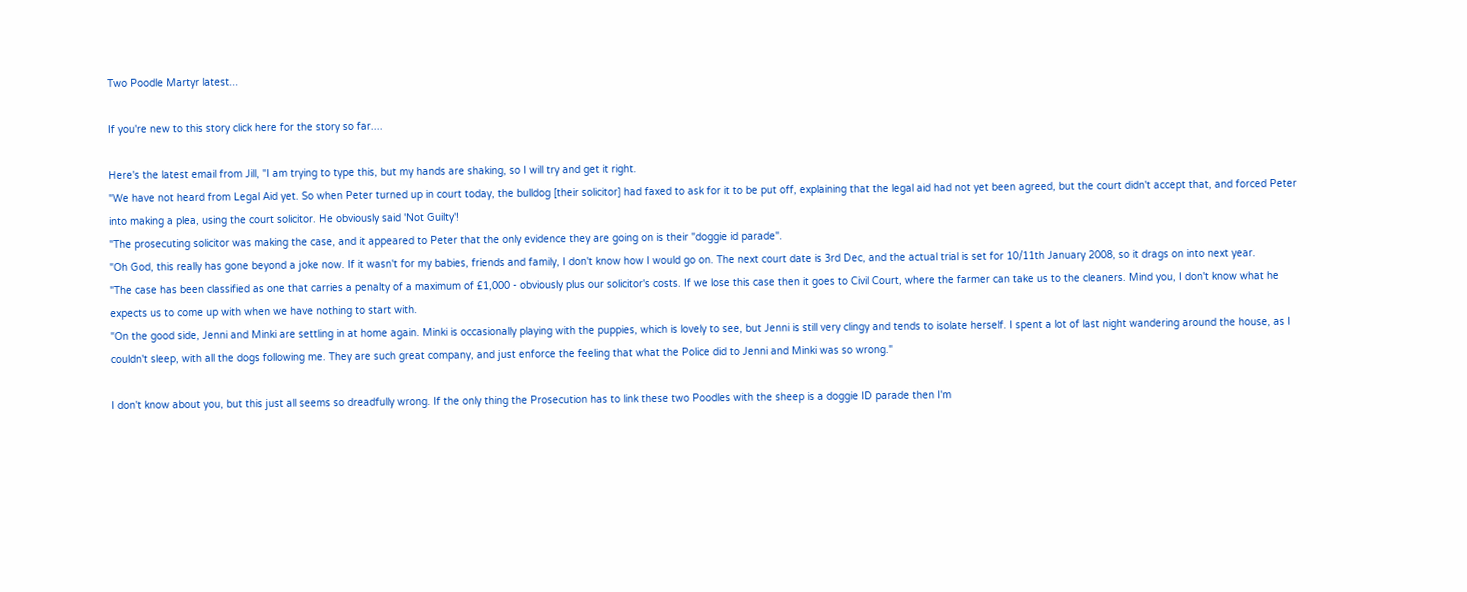Two Poodle Martyr latest...

If you're new to this story click here for the story so far....

Here's the latest email from Jill, "I am trying to type this, but my hands are shaking, so I will try and get it right.
"We have not heard from Legal Aid yet. So when Peter turned up in court today, the bulldog [their solicitor] had faxed to ask for it to be put off, explaining that the legal aid had not yet been agreed, but the court didn't accept that, and forced Peter into making a plea, using the court solicitor. He obviously said 'Not Guilty'!
"The prosecuting solicitor was making the case, and it appeared to Peter that the only evidence they are going on is their "doggie id parade".
"Oh God, this really has gone beyond a joke now. If it wasn't for my babies, friends and family, I don't know how I would go on. The next court date is 3rd Dec, and the actual trial is set for 10/11th January 2008, so it drags on into next year.
"The case has been classified as one that carries a penalty of a maximum of £1,000 - obviously plus our solicitor's costs. If we lose this case then it goes to Civil Court, where the farmer can take us to the cleaners. Mind you, I don't know what he expects us to come up with when we have nothing to start with.
"On the good side, Jenni and Minki are settling in at home again. Minki is occasionally playing with the puppies, which is lovely to see, but Jenni is still very clingy and tends to isolate herself. I spent a lot of last night wandering around the house, as I couldn't sleep, with all the dogs following me. They are such great company, and just enforce the feeling that what the Police did to Jenni and Minki was so wrong."

I don't know about you, but this just all seems so dreadfully wrong. If the only thing the Prosecution has to link these two Poodles with the sheep is a doggie ID parade then I'm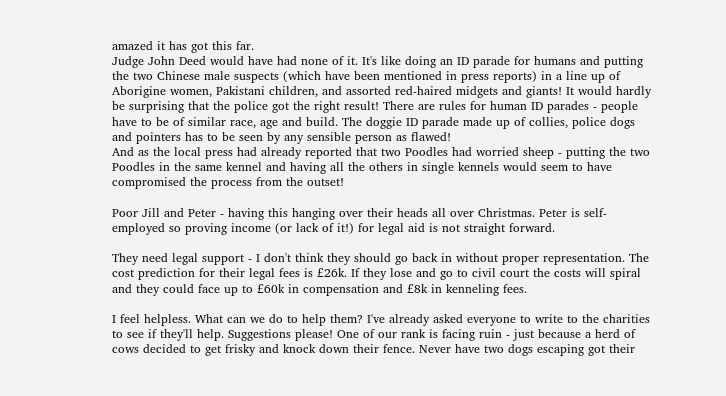amazed it has got this far.
Judge John Deed would have had none of it. It's like doing an ID parade for humans and putting the two Chinese male suspects (which have been mentioned in press reports) in a line up of Aborigine women, Pakistani children, and assorted red-haired midgets and giants! It would hardly be surprising that the police got the right result! There are rules for human ID parades - people have to be of similar race, age and build. The doggie ID parade made up of collies, police dogs and pointers has to be seen by any sensible person as flawed!
And as the local press had already reported that two Poodles had worried sheep - putting the two Poodles in the same kennel and having all the others in single kennels would seem to have compromised the process from the outset!

Poor Jill and Peter - having this hanging over their heads all over Christmas. Peter is self-employed so proving income (or lack of it!) for legal aid is not straight forward.

They need legal support - I don't think they should go back in without proper representation. The cost prediction for their legal fees is £26k. If they lose and go to civil court the costs will spiral and they could face up to £60k in compensation and £8k in kenneling fees.

I feel helpless. What can we do to help them? I've already asked everyone to write to the charities to see if they'll help. Suggestions please! One of our rank is facing ruin - just because a herd of cows decided to get frisky and knock down their fence. Never have two dogs escaping got their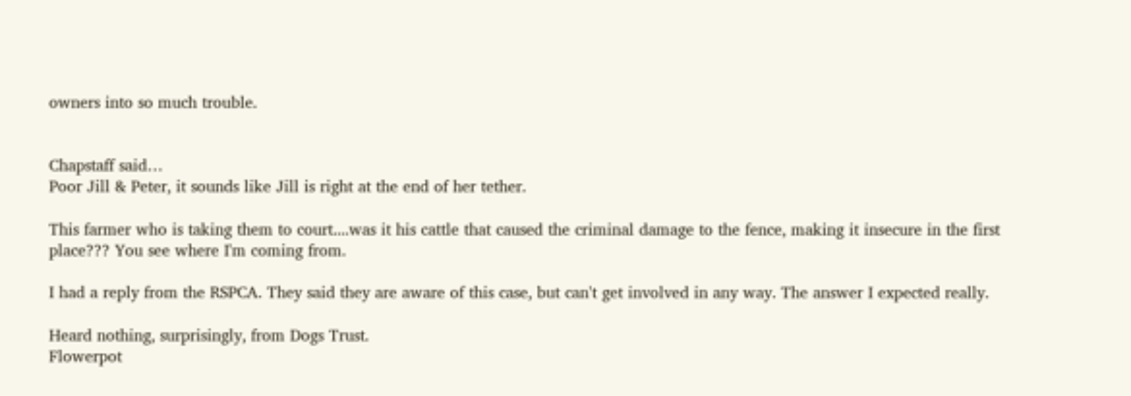owners into so much trouble.


Chapstaff said…
Poor Jill & Peter, it sounds like Jill is right at the end of her tether.

This farmer who is taking them to court....was it his cattle that caused the criminal damage to the fence, making it insecure in the first place??? You see where I'm coming from.

I had a reply from the RSPCA. They said they are aware of this case, but can't get involved in any way. The answer I expected really.

Heard nothing, surprisingly, from Dogs Trust.
Flowerpot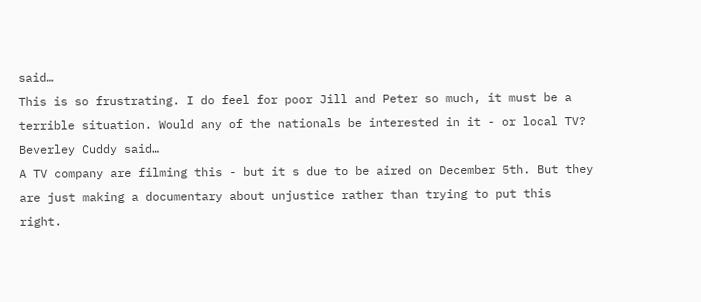said…
This is so frustrating. I do feel for poor Jill and Peter so much, it must be a terrible situation. Would any of the nationals be interested in it - or local TV?
Beverley Cuddy said…
A TV company are filming this - but it s due to be aired on December 5th. But they are just making a documentary about unjustice rather than trying to put this right.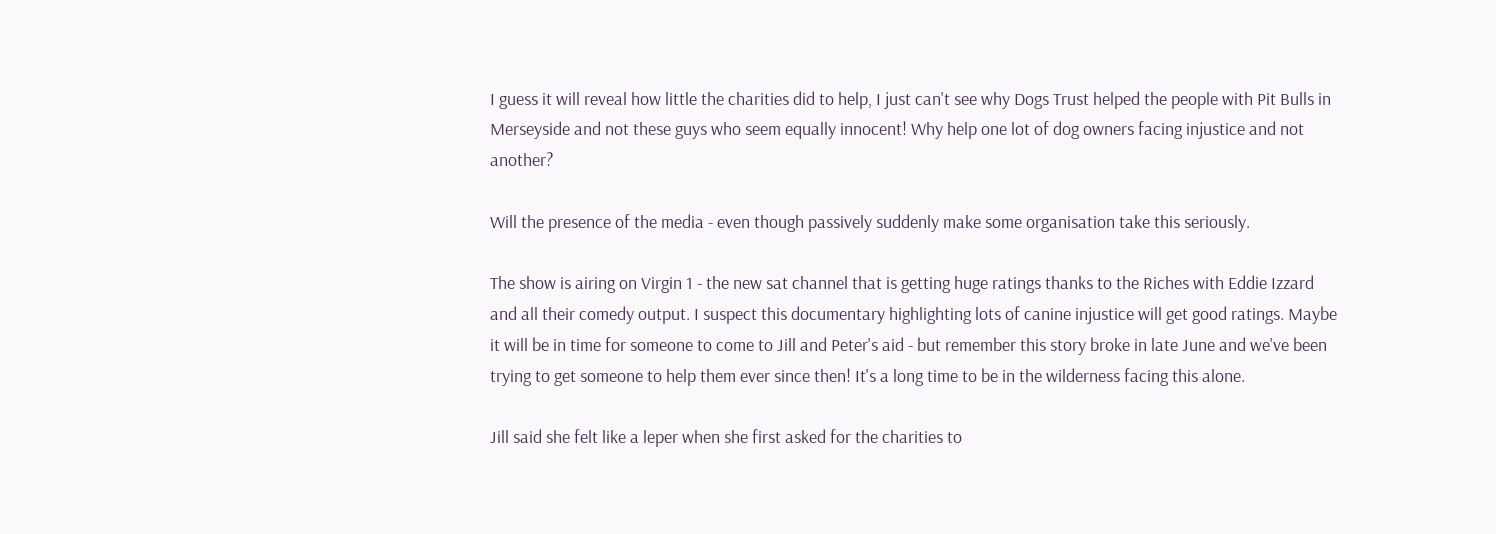I guess it will reveal how little the charities did to help, I just can't see why Dogs Trust helped the people with Pit Bulls in Merseyside and not these guys who seem equally innocent! Why help one lot of dog owners facing injustice and not another?

Will the presence of the media - even though passively suddenly make some organisation take this seriously.

The show is airing on Virgin 1 - the new sat channel that is getting huge ratings thanks to the Riches with Eddie Izzard and all their comedy output. I suspect this documentary highlighting lots of canine injustice will get good ratings. Maybe it will be in time for someone to come to Jill and Peter's aid - but remember this story broke in late June and we've been trying to get someone to help them ever since then! It's a long time to be in the wilderness facing this alone.

Jill said she felt like a leper when she first asked for the charities to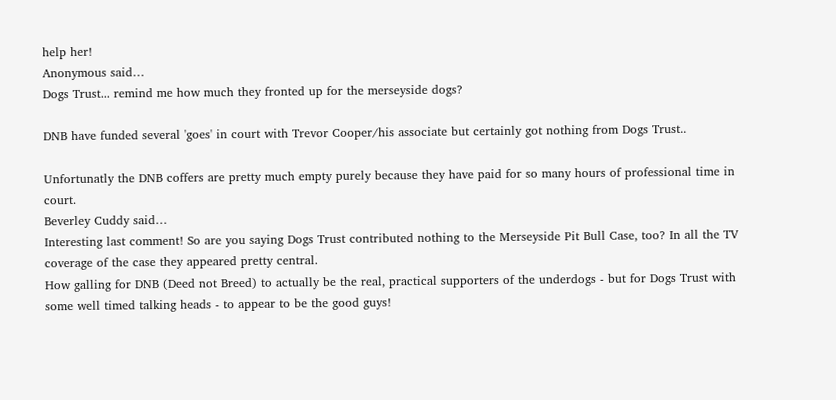help her!
Anonymous said…
Dogs Trust... remind me how much they fronted up for the merseyside dogs?

DNB have funded several 'goes' in court with Trevor Cooper/his associate but certainly got nothing from Dogs Trust..

Unfortunatly the DNB coffers are pretty much empty purely because they have paid for so many hours of professional time in court.
Beverley Cuddy said…
Interesting last comment! So are you saying Dogs Trust contributed nothing to the Merseyside Pit Bull Case, too? In all the TV coverage of the case they appeared pretty central.
How galling for DNB (Deed not Breed) to actually be the real, practical supporters of the underdogs - but for Dogs Trust with some well timed talking heads - to appear to be the good guys!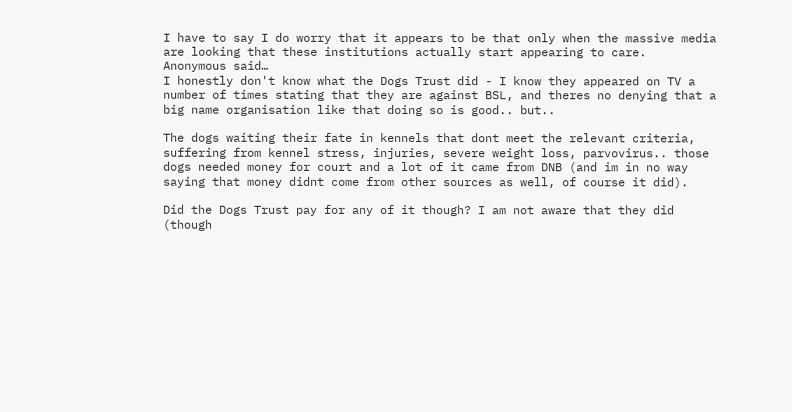I have to say I do worry that it appears to be that only when the massive media are looking that these institutions actually start appearing to care.
Anonymous said…
I honestly don't know what the Dogs Trust did - I know they appeared on TV a number of times stating that they are against BSL, and theres no denying that a big name organisation like that doing so is good.. but..

The dogs waiting their fate in kennels that dont meet the relevant criteria, suffering from kennel stress, injuries, severe weight loss, parvovirus.. those dogs needed money for court and a lot of it came from DNB (and im in no way saying that money didnt come from other sources as well, of course it did).

Did the Dogs Trust pay for any of it though? I am not aware that they did (though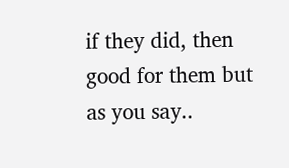if they did, then good for them but as you say..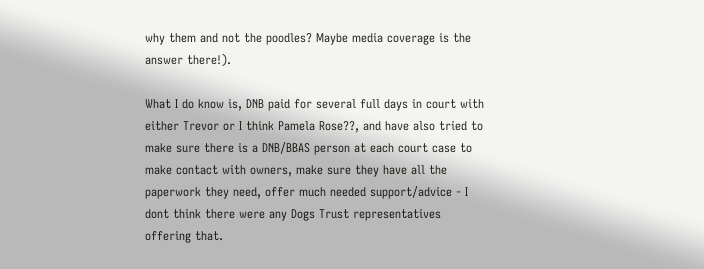why them and not the poodles? Maybe media coverage is the answer there!).

What I do know is, DNB paid for several full days in court with either Trevor or I think Pamela Rose??, and have also tried to make sure there is a DNB/BBAS person at each court case to make contact with owners, make sure they have all the paperwork they need, offer much needed support/advice - I dont think there were any Dogs Trust representatives offering that.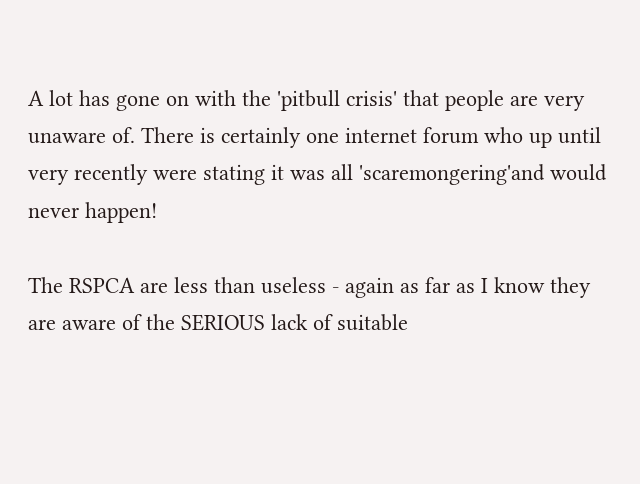A lot has gone on with the 'pitbull crisis' that people are very unaware of. There is certainly one internet forum who up until very recently were stating it was all 'scaremongering'and would never happen!

The RSPCA are less than useless - again as far as I know they are aware of the SERIOUS lack of suitable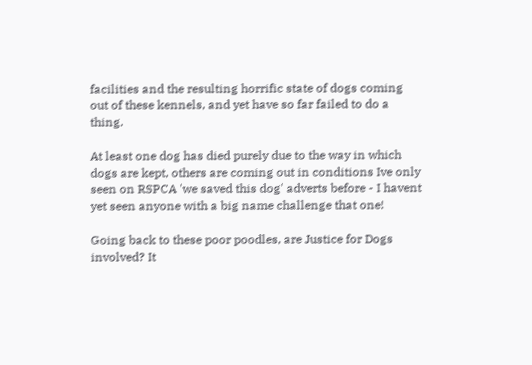facilities and the resulting horrific state of dogs coming out of these kennels, and yet have so far failed to do a thing.

At least one dog has died purely due to the way in which dogs are kept, others are coming out in conditions Ive only seen on RSPCA 'we saved this dog' adverts before - I havent yet seen anyone with a big name challenge that one!

Going back to these poor poodles, are Justice for Dogs involved? It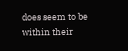does seem to be within their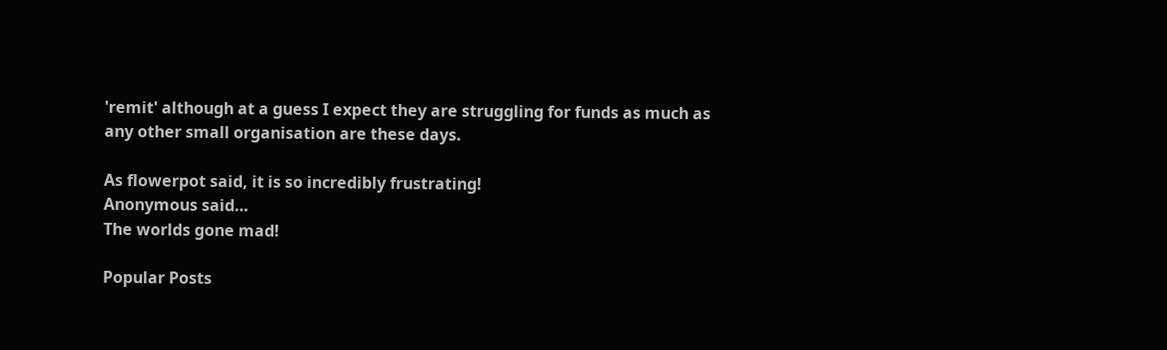'remit' although at a guess I expect they are struggling for funds as much as any other small organisation are these days.

As flowerpot said, it is so incredibly frustrating!
Anonymous said…
The worlds gone mad!

Popular Posts